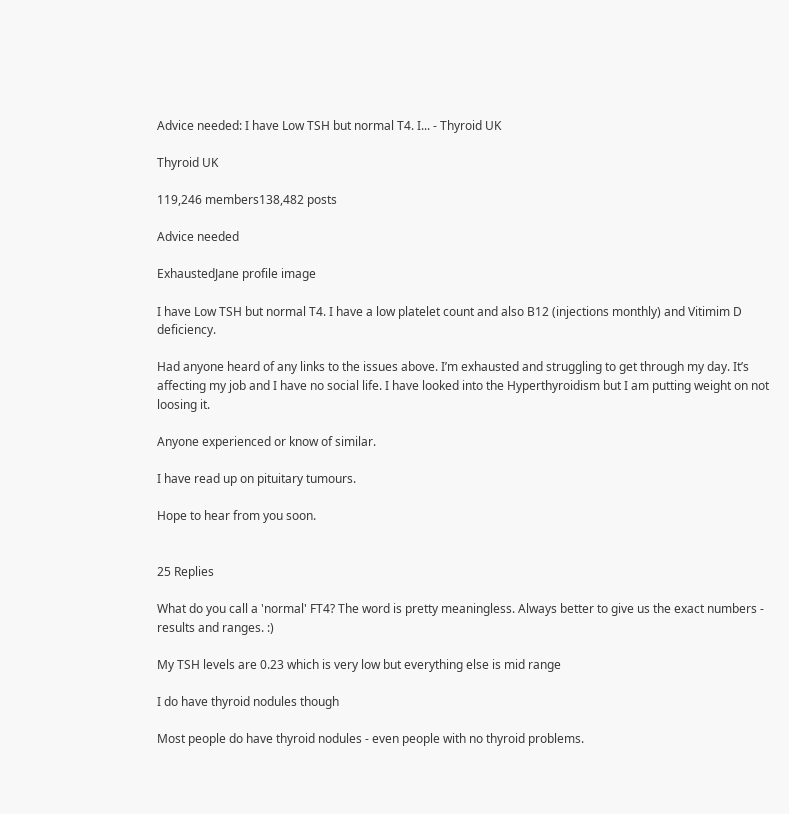Advice needed: I have Low TSH but normal T4. I... - Thyroid UK

Thyroid UK

119,246 members138,482 posts

Advice needed

ExhaustedJane profile image

I have Low TSH but normal T4. I have a low platelet count and also B12 (injections monthly) and Vitimim D deficiency.

Had anyone heard of any links to the issues above. I’m exhausted and struggling to get through my day. It’s affecting my job and I have no social life. I have looked into the Hyperthyroidism but I am putting weight on not loosing it.

Anyone experienced or know of similar.

I have read up on pituitary tumours.

Hope to hear from you soon.


25 Replies

What do you call a 'normal' FT4? The word is pretty meaningless. Always better to give us the exact numbers - results and ranges. :)

My TSH levels are 0.23 which is very low but everything else is mid range

I do have thyroid nodules though

Most people do have thyroid nodules - even people with no thyroid problems.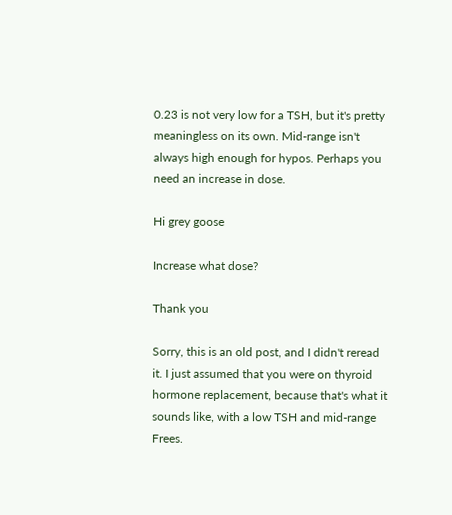0.23 is not very low for a TSH, but it's pretty meaningless on its own. Mid-range isn't always high enough for hypos. Perhaps you need an increase in dose.

Hi grey goose

Increase what dose?

Thank you

Sorry, this is an old post, and I didn't reread it. I just assumed that you were on thyroid hormone replacement, because that's what it sounds like, with a low TSH and mid-range Frees.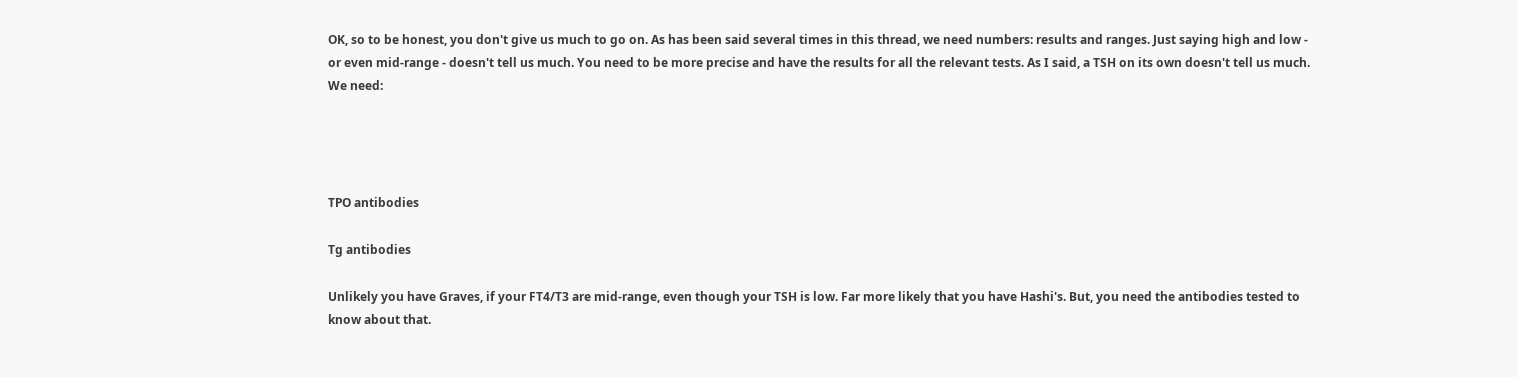OK, so to be honest, you don't give us much to go on. As has been said several times in this thread, we need numbers: results and ranges. Just saying high and low - or even mid-range - doesn't tell us much. You need to be more precise and have the results for all the relevant tests. As I said, a TSH on its own doesn't tell us much. We need:




TPO antibodies

Tg antibodies

Unlikely you have Graves, if your FT4/T3 are mid-range, even though your TSH is low. Far more likely that you have Hashi's. But, you need the antibodies tested to know about that.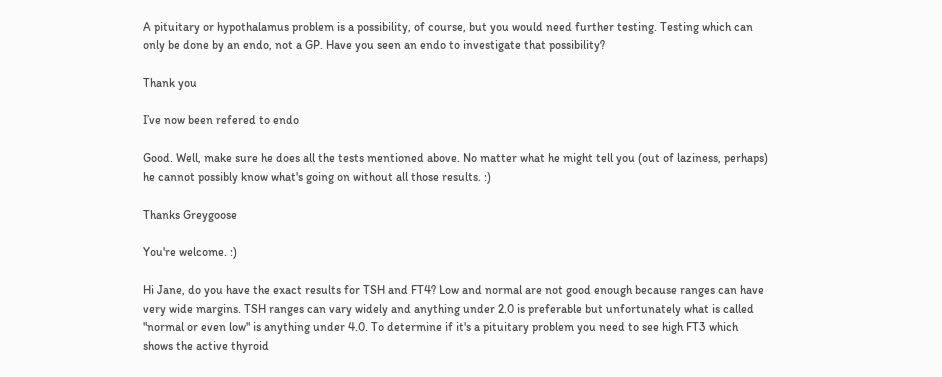A pituitary or hypothalamus problem is a possibility, of course, but you would need further testing. Testing which can only be done by an endo, not a GP. Have you seen an endo to investigate that possibility?

Thank you

I’ve now been refered to endo

Good. Well, make sure he does all the tests mentioned above. No matter what he might tell you (out of laziness, perhaps) he cannot possibly know what's going on without all those results. :)

Thanks Greygoose

You're welcome. :)

Hi Jane, do you have the exact results for TSH and FT4? Low and normal are not good enough because ranges can have very wide margins. TSH ranges can vary widely and anything under 2.0 is preferable but unfortunately what is called "normal or even low" is anything under 4.0. To determine if it's a pituitary problem you need to see high FT3 which shows the active thyroid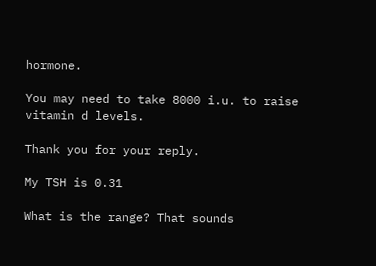hormone.

You may need to take 8000 i.u. to raise vitamin d levels.

Thank you for your reply.

My TSH is 0.31

What is the range? That sounds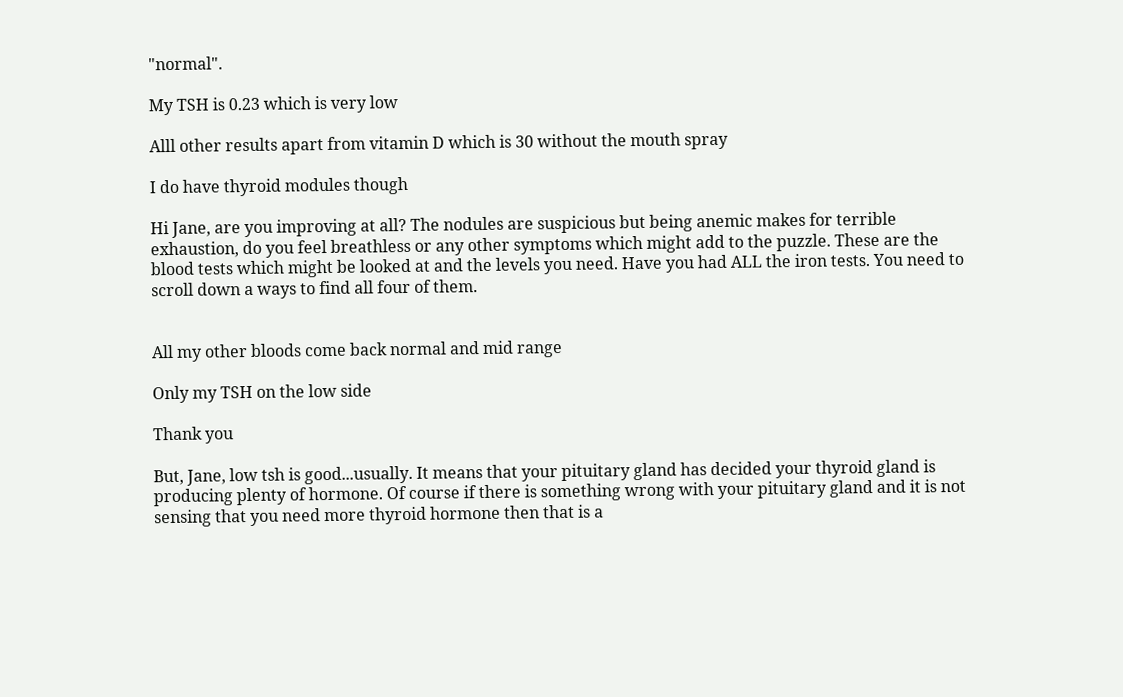"normal".

My TSH is 0.23 which is very low

Alll other results apart from vitamin D which is 30 without the mouth spray

I do have thyroid modules though

Hi Jane, are you improving at all? The nodules are suspicious but being anemic makes for terrible exhaustion, do you feel breathless or any other symptoms which might add to the puzzle. These are the blood tests which might be looked at and the levels you need. Have you had ALL the iron tests. You need to scroll down a ways to find all four of them.


All my other bloods come back normal and mid range

Only my TSH on the low side

Thank you

But, Jane, low tsh is good...usually. It means that your pituitary gland has decided your thyroid gland is producing plenty of hormone. Of course if there is something wrong with your pituitary gland and it is not sensing that you need more thyroid hormone then that is a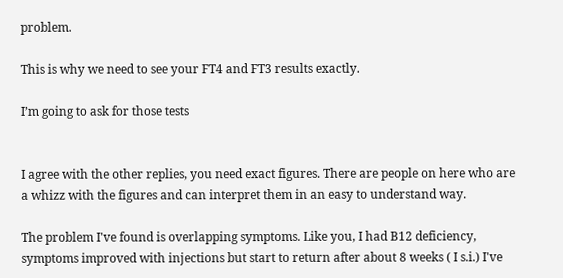problem.

This is why we need to see your FT4 and FT3 results exactly.

I’m going to ask for those tests


I agree with the other replies, you need exact figures. There are people on here who are a whizz with the figures and can interpret them in an easy to understand way.

The problem I've found is overlapping symptoms. Like you, I had B12 deficiency, symptoms improved with injections but start to return after about 8 weeks ( I s.i.) I've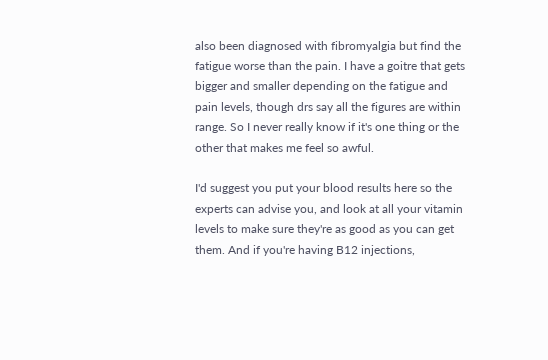also been diagnosed with fibromyalgia but find the fatigue worse than the pain. I have a goitre that gets bigger and smaller depending on the fatigue and pain levels, though drs say all the figures are within range. So I never really know if it's one thing or the other that makes me feel so awful.

I'd suggest you put your blood results here so the experts can advise you, and look at all your vitamin levels to make sure they're as good as you can get them. And if you're having B12 injections,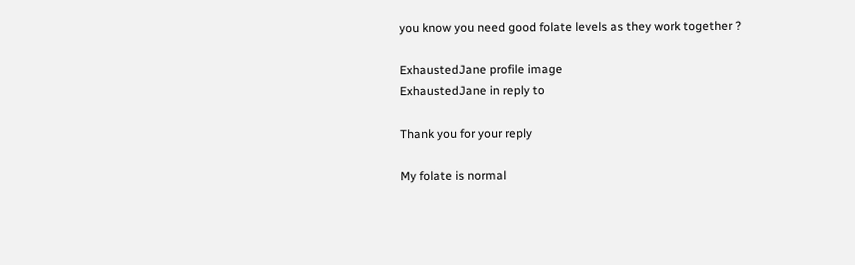you know you need good folate levels as they work together ?

ExhaustedJane profile image
ExhaustedJane in reply to

Thank you for your reply

My folate is normal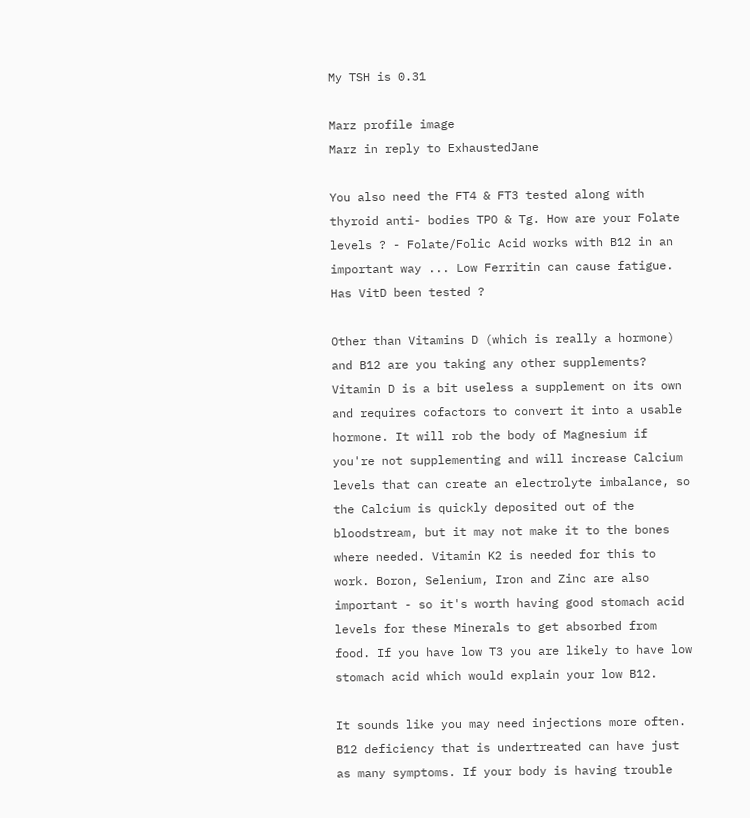My TSH is 0.31

Marz profile image
Marz in reply to ExhaustedJane

You also need the FT4 & FT3 tested along with thyroid anti- bodies TPO & Tg. How are your Folate levels ? - Folate/Folic Acid works with B12 in an important way ... Low Ferritin can cause fatigue. Has VitD been tested ?

Other than Vitamins D (which is really a hormone) and B12 are you taking any other supplements? Vitamin D is a bit useless a supplement on its own and requires cofactors to convert it into a usable hormone. It will rob the body of Magnesium if you're not supplementing and will increase Calcium levels that can create an electrolyte imbalance, so the Calcium is quickly deposited out of the bloodstream, but it may not make it to the bones where needed. Vitamin K2 is needed for this to work. Boron, Selenium, Iron and Zinc are also important - so it's worth having good stomach acid levels for these Minerals to get absorbed from food. If you have low T3 you are likely to have low stomach acid which would explain your low B12.

It sounds like you may need injections more often. B12 deficiency that is undertreated can have just as many symptoms. If your body is having trouble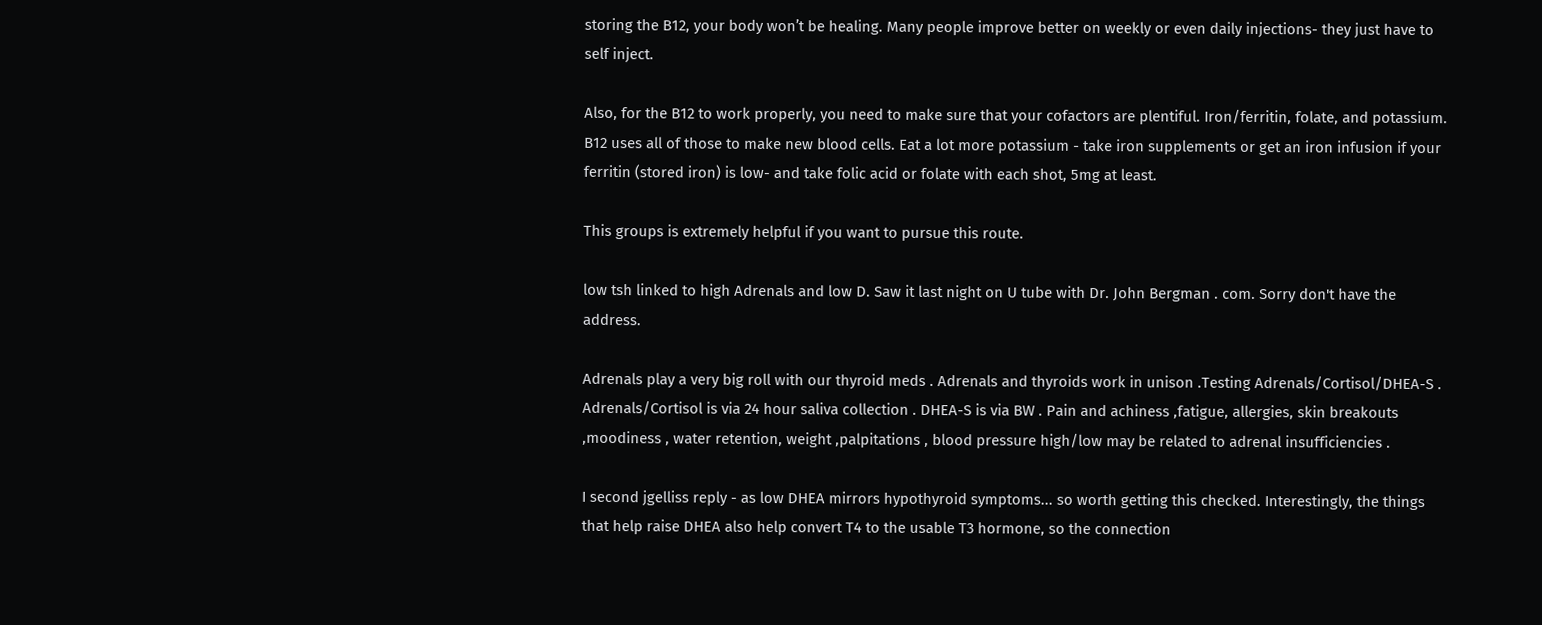storing the B12, your body won’t be healing. Many people improve better on weekly or even daily injections- they just have to self inject.

Also, for the B12 to work properly, you need to make sure that your cofactors are plentiful. Iron/ferritin, folate, and potassium. B12 uses all of those to make new blood cells. Eat a lot more potassium - take iron supplements or get an iron infusion if your ferritin (stored iron) is low- and take folic acid or folate with each shot, 5mg at least.

This groups is extremely helpful if you want to pursue this route.

low tsh linked to high Adrenals and low D. Saw it last night on U tube with Dr. John Bergman . com. Sorry don't have the address.

Adrenals play a very big roll with our thyroid meds . Adrenals and thyroids work in unison .Testing Adrenals/Cortisol/DHEA-S . Adrenals/Cortisol is via 24 hour saliva collection . DHEA-S is via BW . Pain and achiness ,fatigue, allergies, skin breakouts ,moodiness , water retention, weight ,palpitations , blood pressure high/low may be related to adrenal insufficiencies .

I second jgelliss reply - as low DHEA mirrors hypothyroid symptoms... so worth getting this checked. Interestingly, the things that help raise DHEA also help convert T4 to the usable T3 hormone, so the connection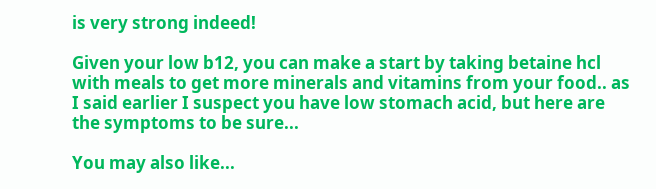is very strong indeed!

Given your low b12, you can make a start by taking betaine hcl with meals to get more minerals and vitamins from your food.. as I said earlier I suspect you have low stomach acid, but here are the symptoms to be sure...

You may also like...